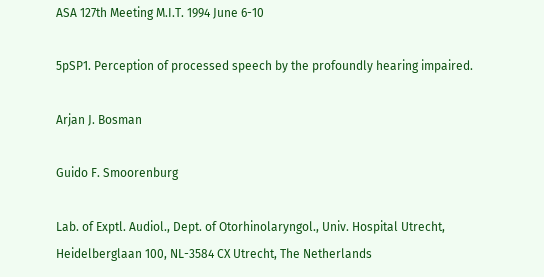ASA 127th Meeting M.I.T. 1994 June 6-10

5pSP1. Perception of processed speech by the profoundly hearing impaired.

Arjan J. Bosman

Guido F. Smoorenburg

Lab. of Exptl. Audiol., Dept. of Otorhinolaryngol., Univ. Hospital Utrecht, Heidelberglaan 100, NL-3584 CX Utrecht, The Netherlands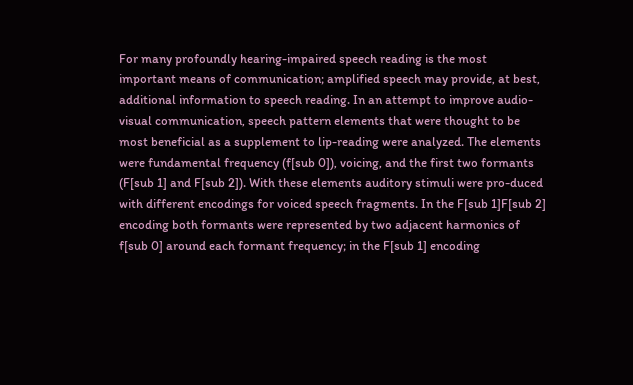For many profoundly hearing-impaired speech reading is the most important means of communication; amplified speech may provide, at best, additional information to speech reading. In an attempt to improve audio-visual communication, speech pattern elements that were thought to be most beneficial as a supplement to lip-reading were analyzed. The elements were fundamental frequency (f[sub 0]), voicing, and the first two formants (F[sub 1] and F[sub 2]). With these elements auditory stimuli were pro-duced with different encodings for voiced speech fragments. In the F[sub 1]F[sub 2] encoding both formants were represented by two adjacent harmonics of f[sub 0] around each formant frequency; in the F[sub 1] encoding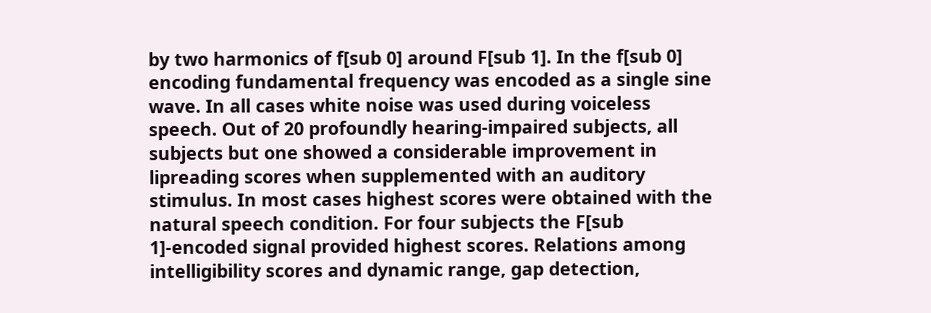by two harmonics of f[sub 0] around F[sub 1]. In the f[sub 0] encoding fundamental frequency was encoded as a single sine wave. In all cases white noise was used during voiceless speech. Out of 20 profoundly hearing-impaired subjects, all subjects but one showed a considerable improvement in lipreading scores when supplemented with an auditory stimulus. In most cases highest scores were obtained with the natural speech condition. For four subjects the F[sub 1]-encoded signal provided highest scores. Relations among intelligibility scores and dynamic range, gap detection,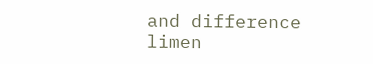and difference limen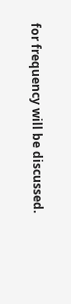for frequency will be discussed.